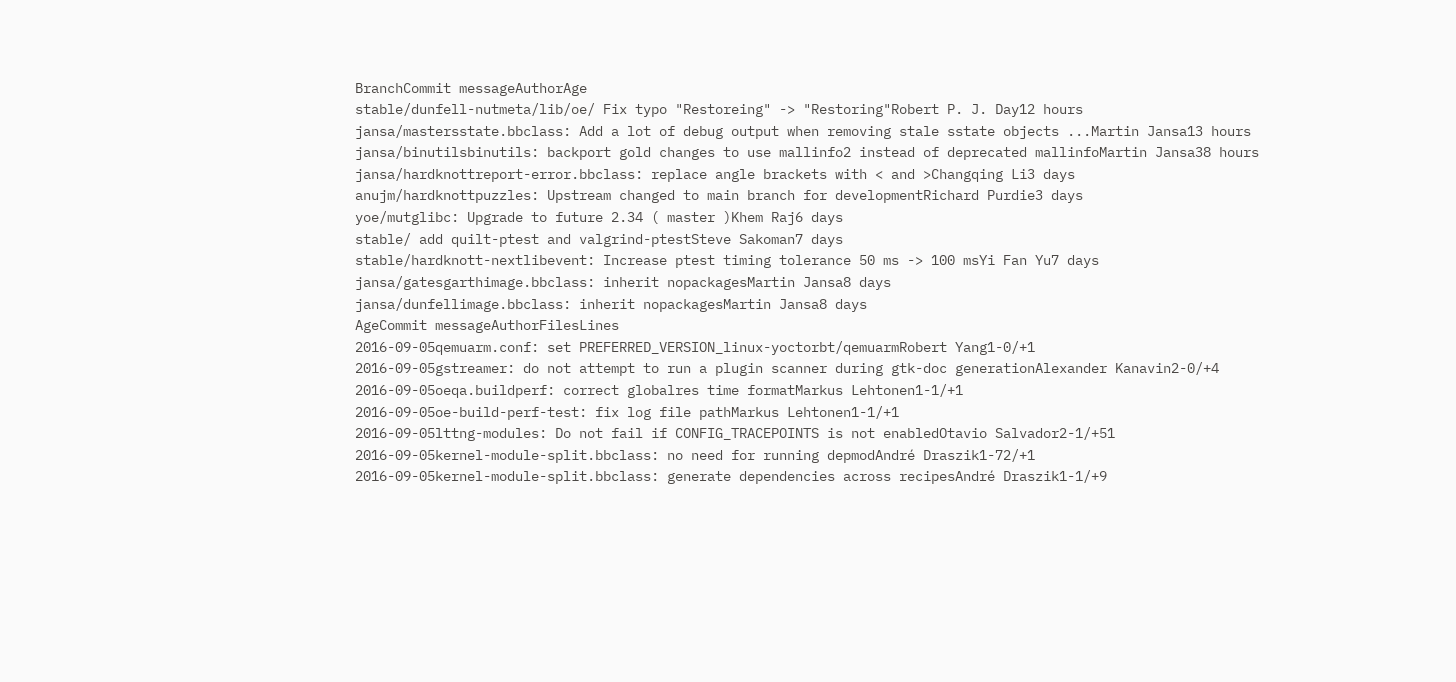BranchCommit messageAuthorAge
stable/dunfell-nutmeta/lib/oe/ Fix typo "Restoreing" -> "Restoring"Robert P. J. Day12 hours
jansa/mastersstate.bbclass: Add a lot of debug output when removing stale sstate objects ...Martin Jansa13 hours
jansa/binutilsbinutils: backport gold changes to use mallinfo2 instead of deprecated mallinfoMartin Jansa38 hours
jansa/hardknottreport-error.bbclass: replace angle brackets with < and >Changqing Li3 days
anujm/hardknottpuzzles: Upstream changed to main branch for developmentRichard Purdie3 days
yoe/mutglibc: Upgrade to future 2.34 ( master )Khem Raj6 days
stable/ add quilt-ptest and valgrind-ptestSteve Sakoman7 days
stable/hardknott-nextlibevent: Increase ptest timing tolerance 50 ms -> 100 msYi Fan Yu7 days
jansa/gatesgarthimage.bbclass: inherit nopackagesMartin Jansa8 days
jansa/dunfellimage.bbclass: inherit nopackagesMartin Jansa8 days
AgeCommit messageAuthorFilesLines
2016-09-05qemuarm.conf: set PREFERRED_VERSION_linux-yoctorbt/qemuarmRobert Yang1-0/+1
2016-09-05gstreamer: do not attempt to run a plugin scanner during gtk-doc generationAlexander Kanavin2-0/+4
2016-09-05oeqa.buildperf: correct globalres time formatMarkus Lehtonen1-1/+1
2016-09-05oe-build-perf-test: fix log file pathMarkus Lehtonen1-1/+1
2016-09-05lttng-modules: Do not fail if CONFIG_TRACEPOINTS is not enabledOtavio Salvador2-1/+51
2016-09-05kernel-module-split.bbclass: no need for running depmodAndré Draszik1-72/+1
2016-09-05kernel-module-split.bbclass: generate dependencies across recipesAndré Draszik1-1/+9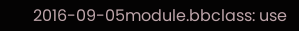2016-09-05module.bbclass: use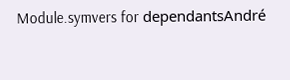Module.symvers for dependantsAndré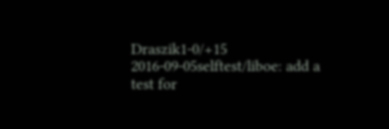Draszik1-0/+15
2016-09-05selftest/liboe: add a test for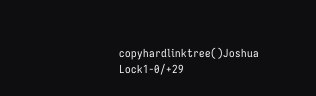copyhardlinktree()Joshua Lock1-0/+29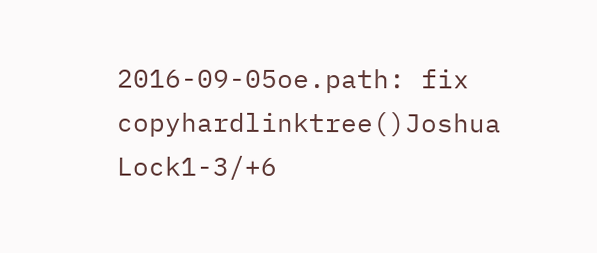2016-09-05oe.path: fix copyhardlinktree()Joshua Lock1-3/+6